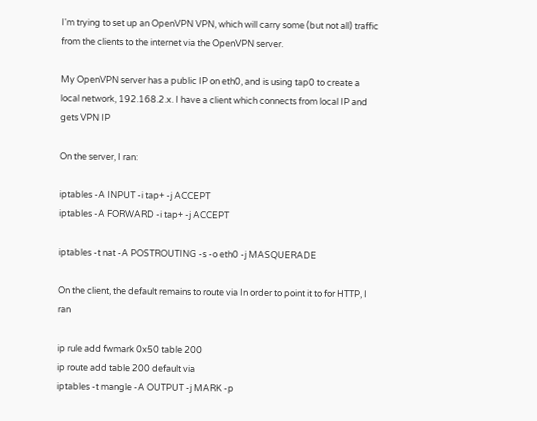I'm trying to set up an OpenVPN VPN, which will carry some (but not all) traffic from the clients to the internet via the OpenVPN server.

My OpenVPN server has a public IP on eth0, and is using tap0 to create a local network, 192.168.2.x. I have a client which connects from local IP and gets VPN IP

On the server, I ran:

iptables -A INPUT -i tap+ -j ACCEPT
iptables -A FORWARD -i tap+ -j ACCEPT

iptables -t nat -A POSTROUTING -s -o eth0 -j MASQUERADE

On the client, the default remains to route via In order to point it to for HTTP, I ran

ip rule add fwmark 0x50 table 200
ip route add table 200 default via
iptables -t mangle -A OUTPUT -j MARK -p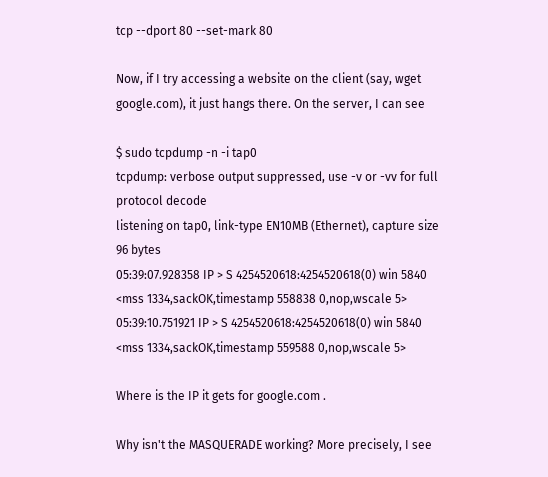tcp --dport 80 --set-mark 80

Now, if I try accessing a website on the client (say, wget google.com), it just hangs there. On the server, I can see

$ sudo tcpdump -n -i tap0
tcpdump: verbose output suppressed, use -v or -vv for full protocol decode
listening on tap0, link-type EN10MB (Ethernet), capture size 96 bytes
05:39:07.928358 IP > S 4254520618:4254520618(0) win 5840 <mss 1334,sackOK,timestamp 558838 0,nop,wscale 5>
05:39:10.751921 IP > S 4254520618:4254520618(0) win 5840 <mss 1334,sackOK,timestamp 559588 0,nop,wscale 5>

Where is the IP it gets for google.com .

Why isn't the MASQUERADE working? More precisely, I see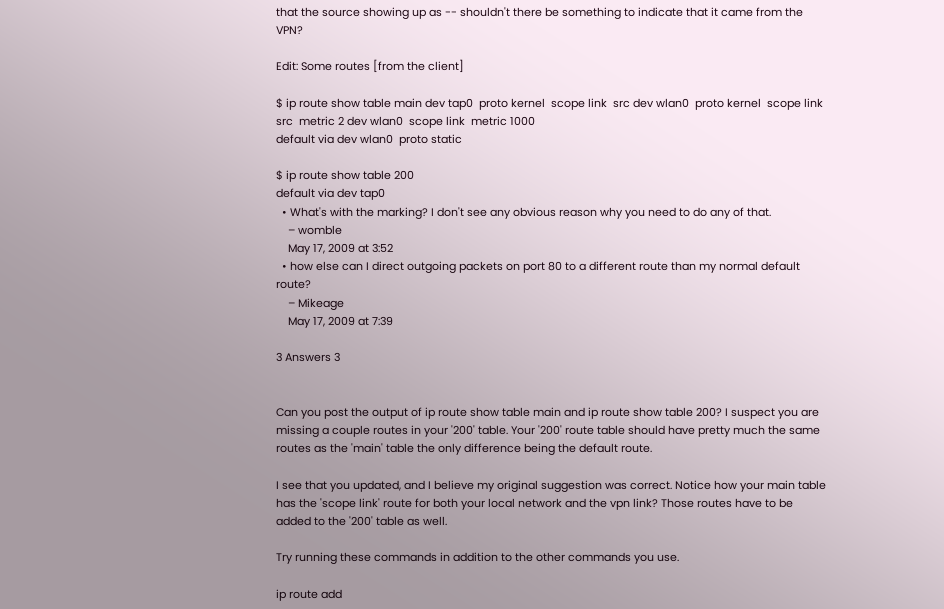that the source showing up as -- shouldn't there be something to indicate that it came from the VPN?

Edit: Some routes [from the client]

$ ip route show table main dev tap0  proto kernel  scope link  src dev wlan0  proto kernel  scope link  src  metric 2 dev wlan0  scope link  metric 1000
default via dev wlan0  proto static

$ ip route show table 200
default via dev tap0
  • What's with the marking? I don't see any obvious reason why you need to do any of that.
    – womble
    May 17, 2009 at 3:52
  • how else can I direct outgoing packets on port 80 to a different route than my normal default route?
    – Mikeage
    May 17, 2009 at 7:39

3 Answers 3


Can you post the output of ip route show table main and ip route show table 200? I suspect you are missing a couple routes in your '200' table. Your '200' route table should have pretty much the same routes as the 'main' table the only difference being the default route.

I see that you updated, and I believe my original suggestion was correct. Notice how your main table has the 'scope link' route for both your local network and the vpn link? Those routes have to be added to the '200' table as well.

Try running these commands in addition to the other commands you use.

ip route add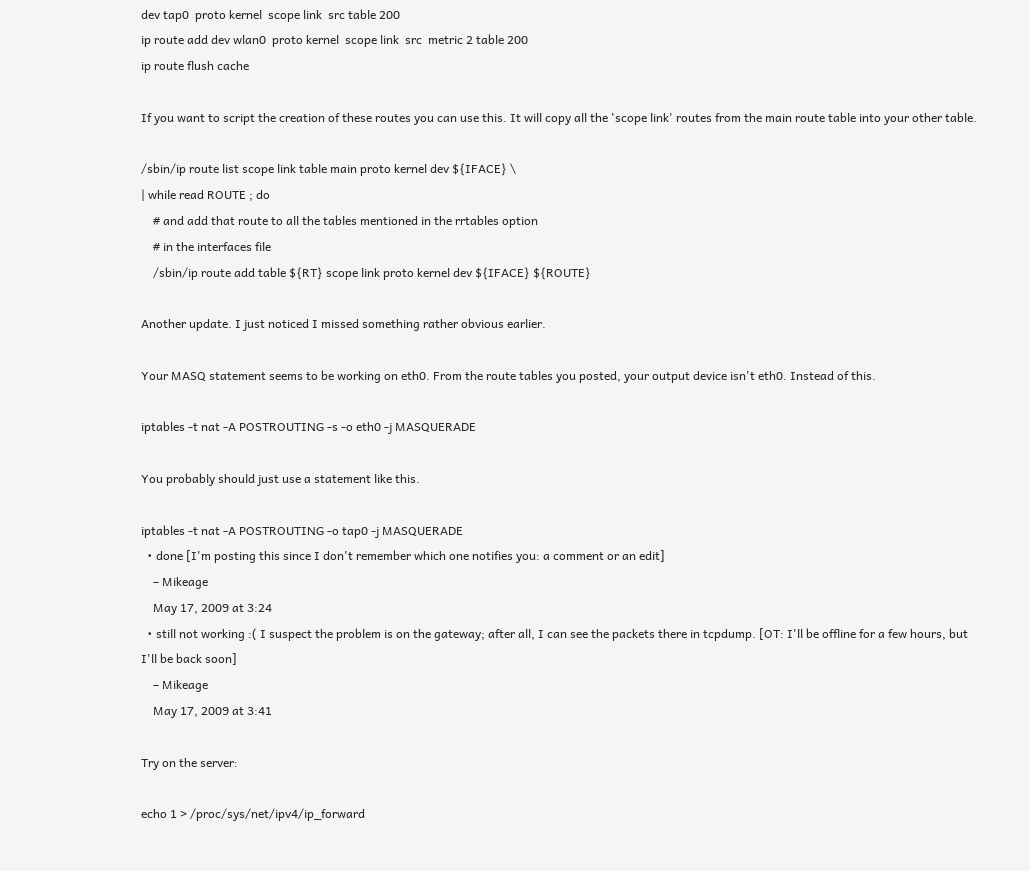dev tap0  proto kernel  scope link  src table 200
ip route add dev wlan0  proto kernel  scope link  src  metric 2 table 200
ip route flush cache

If you want to script the creation of these routes you can use this. It will copy all the 'scope link' routes from the main route table into your other table.

/sbin/ip route list scope link table main proto kernel dev ${IFACE} \
| while read ROUTE ; do
    # and add that route to all the tables mentioned in the rrtables option
    # in the interfaces file
    /sbin/ip route add table ${RT} scope link proto kernel dev ${IFACE} ${ROUTE}

Another update. I just noticed I missed something rather obvious earlier.

Your MASQ statement seems to be working on eth0. From the route tables you posted, your output device isn't eth0. Instead of this.

iptables -t nat -A POSTROUTING -s -o eth0 -j MASQUERADE

You probably should just use a statement like this.

iptables -t nat -A POSTROUTING -o tap0 -j MASQUERADE
  • done [I'm posting this since I don't remember which one notifies you: a comment or an edit]
    – Mikeage
    May 17, 2009 at 3:24
  • still not working :( I suspect the problem is on the gateway; after all, I can see the packets there in tcpdump. [OT: I'll be offline for a few hours, but I'll be back soon]
    – Mikeage
    May 17, 2009 at 3:41

Try on the server:

echo 1 > /proc/sys/net/ipv4/ip_forward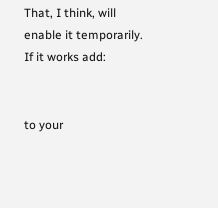That, I think, will enable it temporarily. If it works add:


to your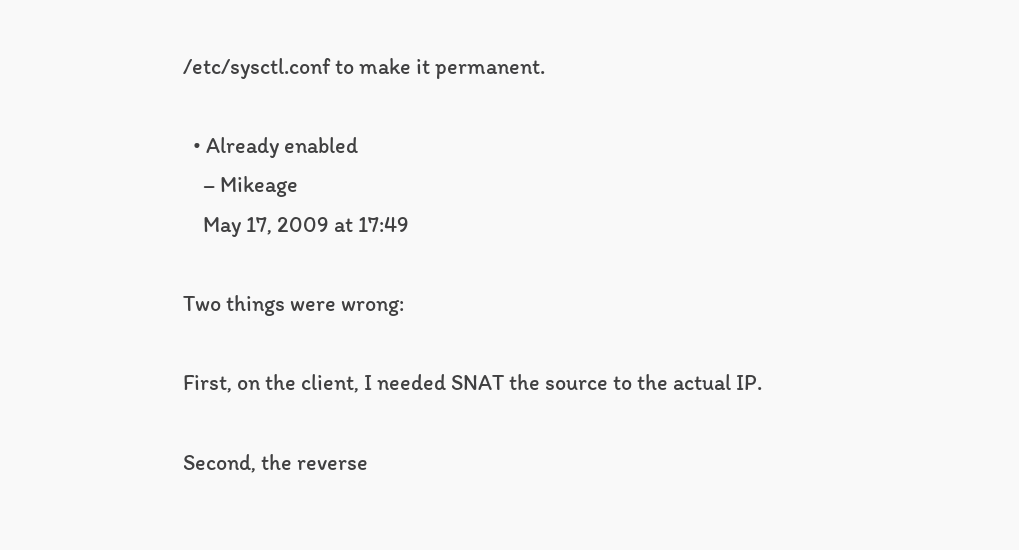/etc/sysctl.conf to make it permanent.

  • Already enabled
    – Mikeage
    May 17, 2009 at 17:49

Two things were wrong:

First, on the client, I needed SNAT the source to the actual IP.

Second, the reverse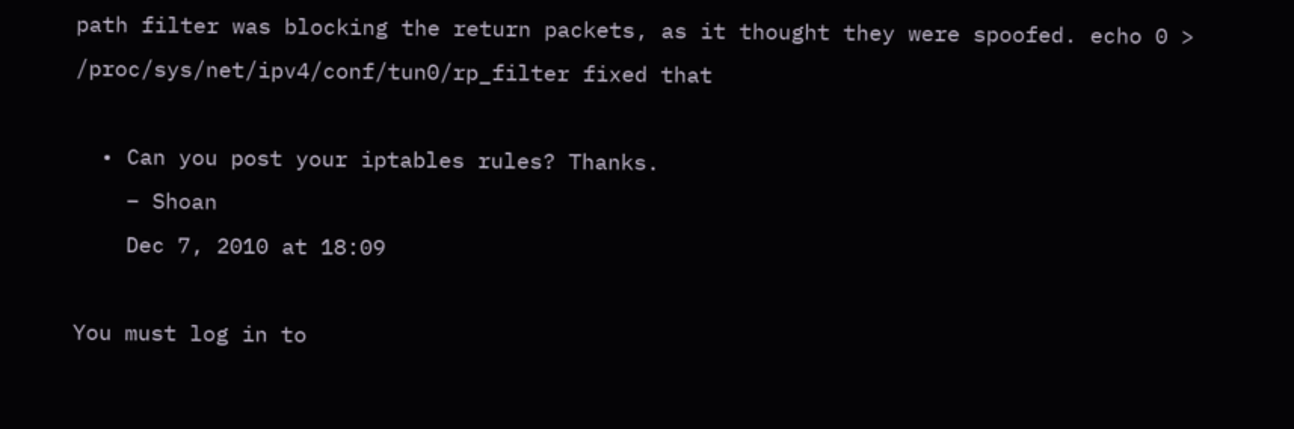path filter was blocking the return packets, as it thought they were spoofed. echo 0 > /proc/sys/net/ipv4/conf/tun0/rp_filter fixed that

  • Can you post your iptables rules? Thanks.
    – Shoan
    Dec 7, 2010 at 18:09

You must log in to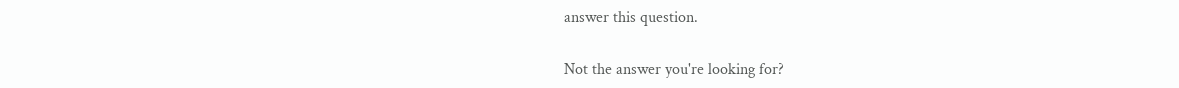answer this question.

Not the answer you're looking for?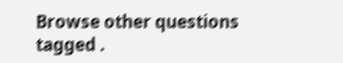Browse other questions tagged .